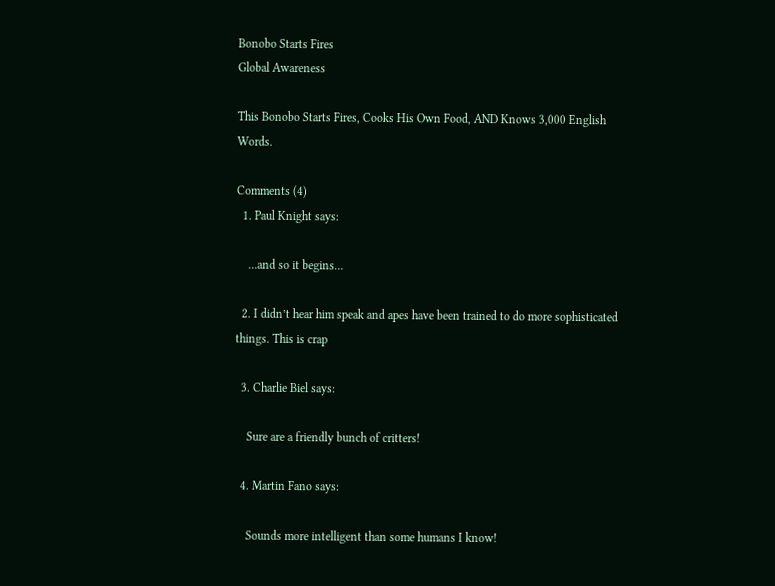Bonobo Starts Fires
Global Awareness

This Bonobo Starts Fires, Cooks His Own Food, AND Knows 3,000 English Words.

Comments (4)
  1. Paul Knight says:

    …and so it begins…

  2. I didn’t hear him speak and apes have been trained to do more sophisticated things. This is crap

  3. Charlie Biel says:

    Sure are a friendly bunch of critters!

  4. Martin Fano says:

    Sounds more intelligent than some humans I know!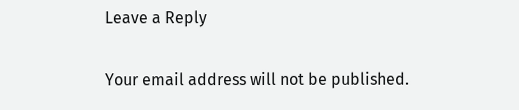Leave a Reply

Your email address will not be published.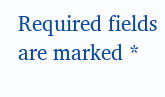Required fields are marked *